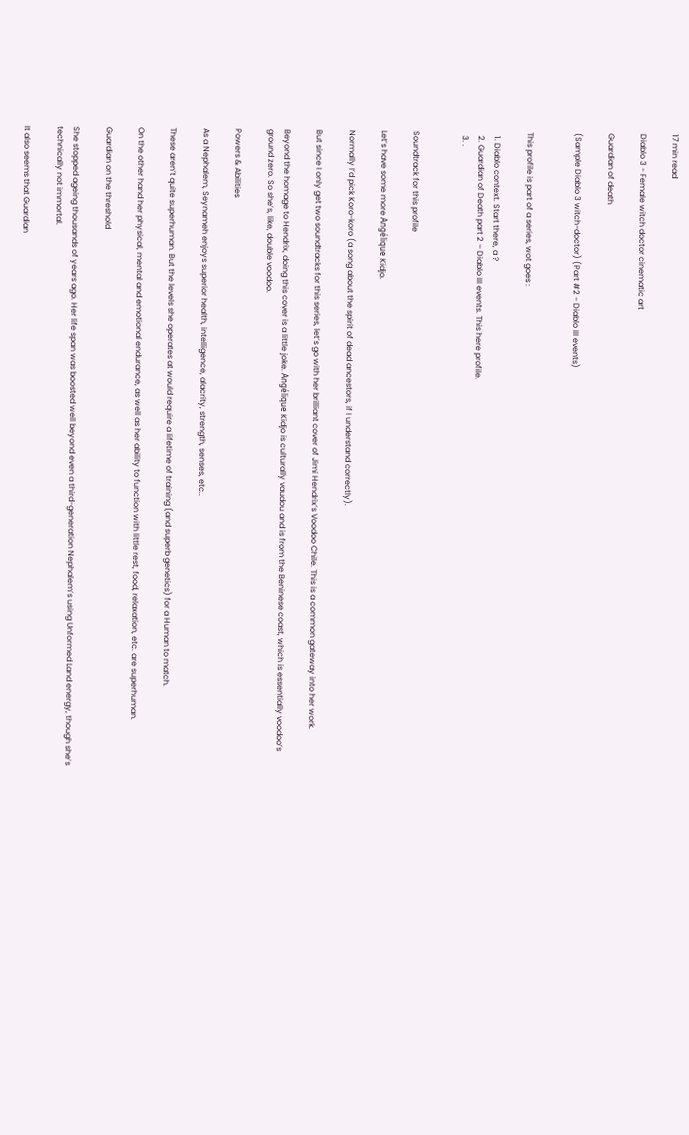17 min read

Diablo 3 - Female witch doctor cinematic art

Guardian of death

(Sample Diablo 3 witch-doctor) (Part #2 - Diablo III events)


This profile is part of a series, wot goes :

  1. Diablo context. Start there, a ?
  2. Guardian of Death part 2 – Diablo III events. This here profile.
  3. .


Soundtrack for this profile

Let’s have some more Angélique Kidjo.

Normally I’d pick Koro-koro (a song about the spirit of dead ancestors, if I understand correctly).

But since I only get two soundtracks for this series, let’s go with her brilliant cover of Jimi Hendrix’s Voodoo Chile. This is a common gateway into her work.

Beyond the homage to Hendrix, doing this cover is a little joke. Angélique Kidjo is culturally vaudou and is from the Beninese coast, which is essentially voodoo’s ground zero. So she’s, like, double voodoo.

Powers & Abilities

As a Nephalem, Seynameh enjoys superior health, intelligence, alacrity, strength, senses, etc..

These aren’t quite superhuman. But the levels she operates at would require a lifetime of training (and superb genetics) for a Human to match.

On the other hand her physical, mental and emotional endurance, as well as her ability to function with little rest, food, relaxation, etc. are superhuman.

Guardian on the threshold

She stopped ageing thousands of years ago. Her life span was boosted well beyond even a third-generation Nephalem’s using Unformed Land energy, though she’s technically not immortal.

It also seems that Guardian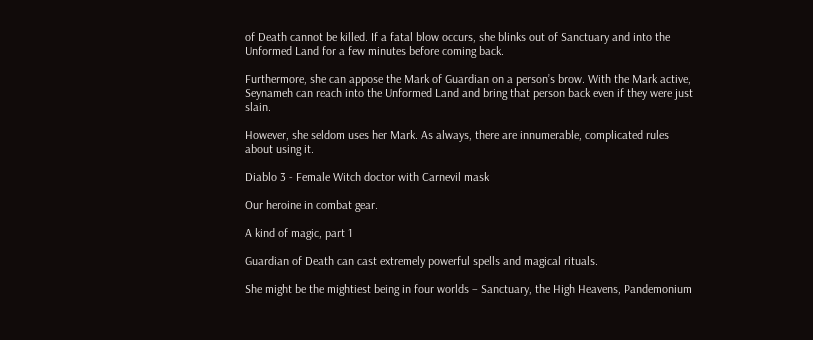of Death cannot be killed. If a fatal blow occurs, she blinks out of Sanctuary and into the Unformed Land for a few minutes before coming back.

Furthermore, she can appose the Mark of Guardian on a person’s brow. With the Mark active, Seynameh can reach into the Unformed Land and bring that person back even if they were just slain.

However, she seldom uses her Mark. As always, there are innumerable, complicated rules about using it.

Diablo 3 - Female Witch doctor with Carnevil mask

Our heroine in combat gear.

A kind of magic, part 1

Guardian of Death can cast extremely powerful spells and magical rituals.

She might be the mightiest being in four worlds – Sanctuary, the High Heavens, Pandemonium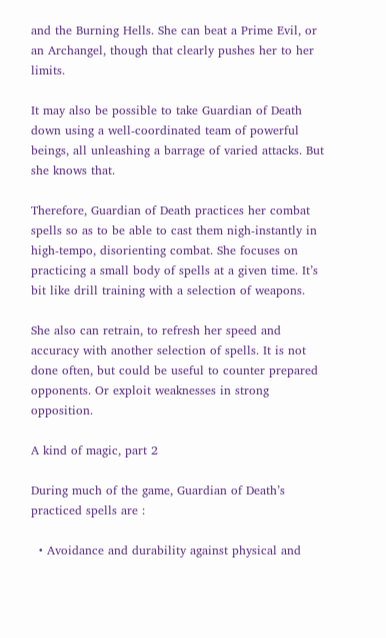and the Burning Hells. She can beat a Prime Evil, or an Archangel, though that clearly pushes her to her limits.

It may also be possible to take Guardian of Death down using a well-coordinated team of powerful beings, all unleashing a barrage of varied attacks. But she knows that.

Therefore, Guardian of Death practices her combat spells so as to be able to cast them nigh-instantly in high-tempo, disorienting combat. She focuses on practicing a small body of spells at a given time. It’s bit like drill training with a selection of weapons.

She also can retrain, to refresh her speed and accuracy with another selection of spells. It is not done often, but could be useful to counter prepared opponents. Or exploit weaknesses in strong opposition.

A kind of magic, part 2

During much of the game, Guardian of Death’s practiced spells are :

  • Avoidance and durability against physical and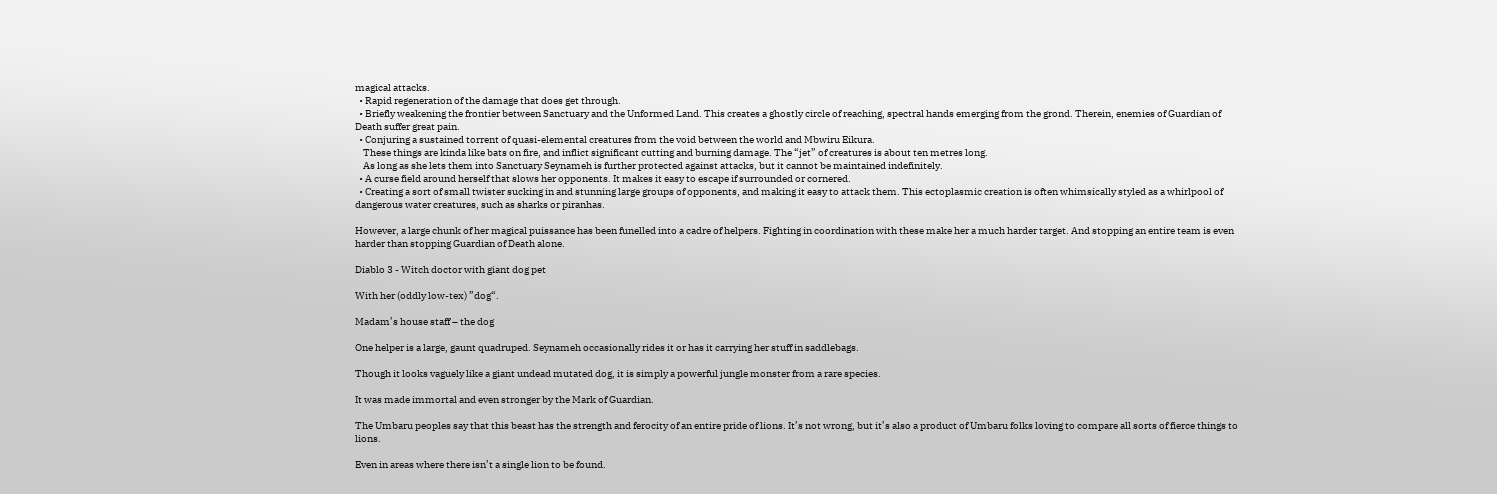magical attacks.
  • Rapid regeneration of the damage that does get through.
  • Briefly weakening the frontier between Sanctuary and the Unformed Land. This creates a ghostly circle of reaching, spectral hands emerging from the grond. Therein, enemies of Guardian of Death suffer great pain.
  • Conjuring a sustained torrent of quasi-elemental creatures from the void between the world and Mbwiru Eikura.
    These things are kinda like bats on fire, and inflict significant cutting and burning damage. The “jet” of creatures is about ten metres long.
    As long as she lets them into Sanctuary Seynameh is further protected against attacks, but it cannot be maintained indefinitely.
  • A curse field around herself that slows her opponents. It makes it easy to escape if surrounded or cornered.
  • Creating a sort of small twister sucking in and stunning large groups of opponents, and making it easy to attack them. This ectoplasmic creation is often whimsically styled as a whirlpool of dangerous water creatures, such as sharks or piranhas.

However, a large chunk of her magical puissance has been funelled into a cadre of helpers. Fighting in coordination with these make her a much harder target. And stopping an entire team is even harder than stopping Guardian of Death alone.

Diablo 3 - Witch doctor with giant dog pet

With her (oddly low-tex) ”dog“.

Madam’s house staff – the dog

One helper is a large, gaunt quadruped. Seynameh occasionally rides it or has it carrying her stuff in saddlebags.

Though it looks vaguely like a giant undead mutated dog, it is simply a powerful jungle monster from a rare species.

It was made immortal and even stronger by the Mark of Guardian.

The Umbaru peoples say that this beast has the strength and ferocity of an entire pride of lions. It’s not wrong, but it’s also a product of Umbaru folks loving to compare all sorts of fierce things to lions.

Even in areas where there isn’t a single lion to be found.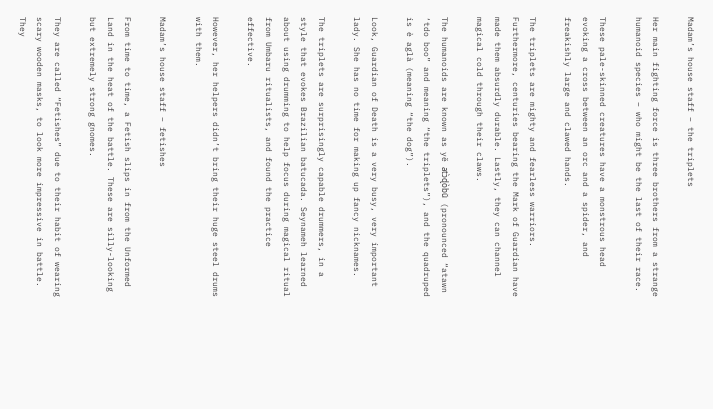Madam’s house staff – the triplets

Her main fighting force is three brothers from a strange humanoid species – who might be the last of their race.

These pale-skinned creatures have a monstrous head evoking a cross between an orc and a spider, and freakishly large and clawed hands.

The triplets are mighty and fearless warriors. Furthermore, centuries bearing the Mark of Guardian have made them absurdly durable. Lastly, they can channel magical cold through their claws.

The humanoids are known as yĕ atɔ̀ɖòbŭ (pronounced “atawn ‘tdo boo” and meaning “the triplets”), and the quadruped is è aglà (meaning “the dog”).

Look, Guardian of Death is a very busy, very important lady. She has no time for making up fancy nicknames.

The triplets are surprisingly capable drummers, in a style that evokes Brazilian batucada. Seynameh learned about using drumming to help focus during magical ritual from Umbaru ritualists, and found the practice effective.

However, her helpers didn’t bring their huge steel drums with them.

Madam’s house staff – fetishes

From time to time, a Fetish slips in from the Unformed Land in the heat of the battle. These are silly-looking but extremely strong gnomes.

They are called “Fetishes” due to their habit of wearing scary wooden masks, to look more impressive in battle. They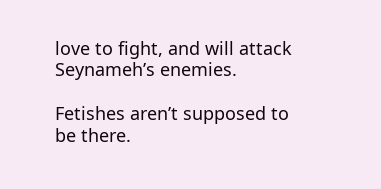love to fight, and will attack Seynameh’s enemies.

Fetishes aren’t supposed to be there.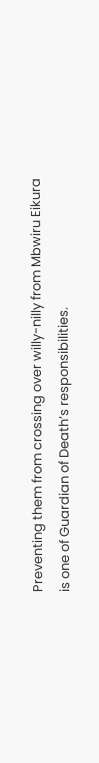Preventing them from crossing over willy-nilly from Mbwiru Eikura is one of Guardian of Death’s responsibilities.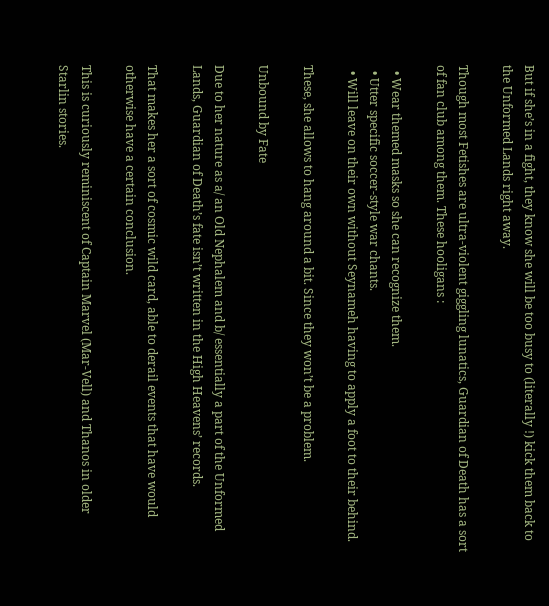But if she’s in a fight, they know she will be too busy to (literally !) kick them back to the Unformed Lands right away.

Though most Fetishes are ultra-violent giggling lunatics, Guardian of Death has a sort of fan club among them. These hooligans :

  • Wear themed masks so she can recognize them.
  • Utter specific soccer-style war chants.
  • Will leave on their own without Seynameh having to apply a foot to their behind.

These, she allows to hang around a bit. Since they won’t be a problem.

Unbound by Fate

Due to her nature as a/ an Old Nephalem and b/ essentially a part of the Unformed Lands, Guardian of Death’s fate isn’t written in the High Heavens’ records.

That makes her a sort of cosmic wild card, able to derail events that have would otherwise have a certain conclusion.

This is curiously reminiscent of Captain Marvel (Mar-Vell) and Thanos in older Starlin stories.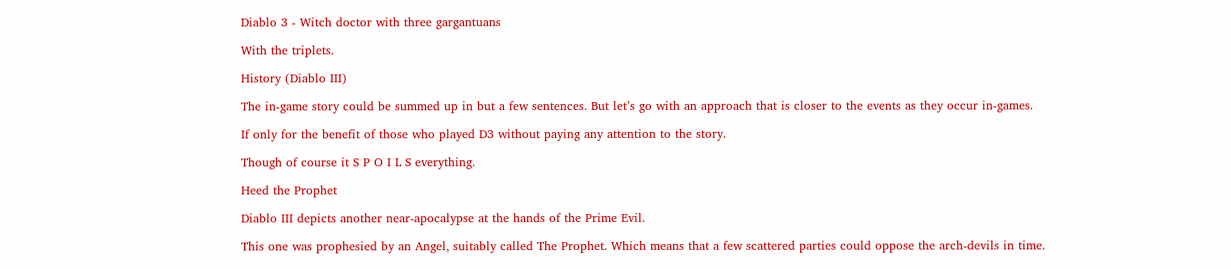Diablo 3 - Witch doctor with three gargantuans

With the triplets.

History (Diablo III)

The in-game story could be summed up in but a few sentences. But let’s go with an approach that is closer to the events as they occur in-games.

If only for the benefit of those who played D3 without paying any attention to the story.

Though of course it S P O I L S everything.

Heed the Prophet

Diablo III depicts another near-apocalypse at the hands of the Prime Evil.

This one was prophesied by an Angel, suitably called The Prophet. Which means that a few scattered parties could oppose the arch-devils in time.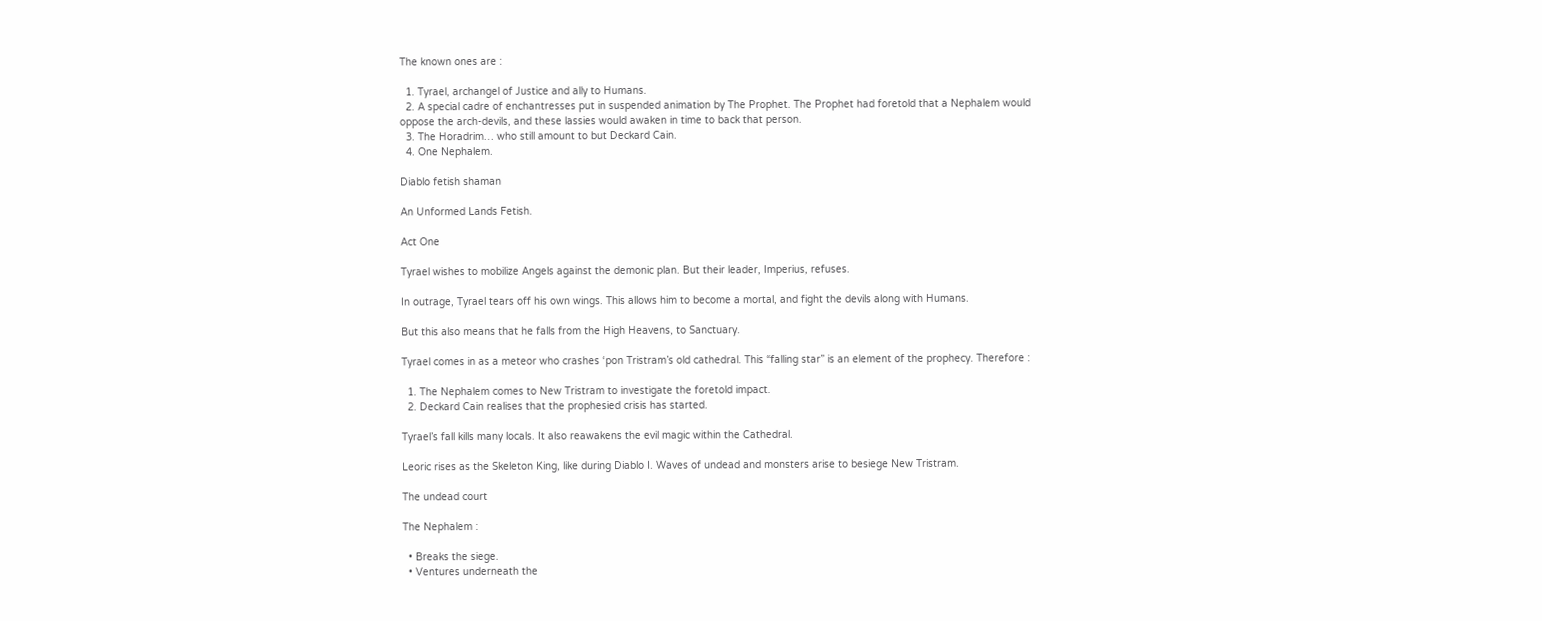The known ones are :

  1. Tyrael, archangel of Justice and ally to Humans.
  2. A special cadre of enchantresses put in suspended animation by The Prophet. The Prophet had foretold that a Nephalem would oppose the arch-devils, and these lassies would awaken in time to back that person.
  3. The Horadrim… who still amount to but Deckard Cain.
  4. One Nephalem.

Diablo fetish shaman

An Unformed Lands Fetish.

Act One

Tyrael wishes to mobilize Angels against the demonic plan. But their leader, Imperius, refuses.

In outrage, Tyrael tears off his own wings. This allows him to become a mortal, and fight the devils along with Humans.

But this also means that he falls from the High Heavens, to Sanctuary.

Tyrael comes in as a meteor who crashes ‘pon Tristram’s old cathedral. This “falling star” is an element of the prophecy. Therefore :

  1. The Nephalem comes to New Tristram to investigate the foretold impact.
  2. Deckard Cain realises that the prophesied crisis has started.

Tyrael’s fall kills many locals. It also reawakens the evil magic within the Cathedral.

Leoric rises as the Skeleton King, like during Diablo I. Waves of undead and monsters arise to besiege New Tristram.

The undead court

The Nephalem :

  • Breaks the siege.
  • Ventures underneath the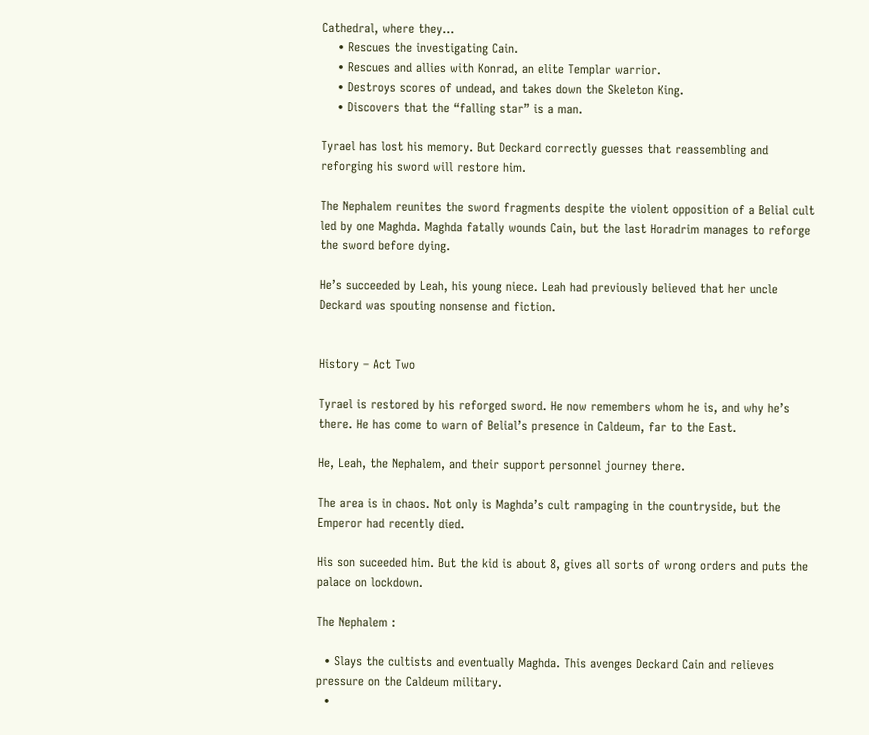Cathedral, where they…
    • Rescues the investigating Cain.
    • Rescues and allies with Konrad, an elite Templar warrior.
    • Destroys scores of undead, and takes down the Skeleton King.
    • Discovers that the “falling star” is a man.

Tyrael has lost his memory. But Deckard correctly guesses that reassembling and reforging his sword will restore him.

The Nephalem reunites the sword fragments despite the violent opposition of a Belial cult led by one Maghda. Maghda fatally wounds Cain, but the last Horadrim manages to reforge the sword before dying.

He’s succeeded by Leah, his young niece. Leah had previously believed that her uncle Deckard was spouting nonsense and fiction.


History – Act Two

Tyrael is restored by his reforged sword. He now remembers whom he is, and why he’s there. He has come to warn of Belial’s presence in Caldeum, far to the East.

He, Leah, the Nephalem, and their support personnel journey there.

The area is in chaos. Not only is Maghda’s cult rampaging in the countryside, but the Emperor had recently died.

His son suceeded him. But the kid is about 8, gives all sorts of wrong orders and puts the palace on lockdown.

The Nephalem :

  • Slays the cultists and eventually Maghda. This avenges Deckard Cain and relieves pressure on the Caldeum military.
  •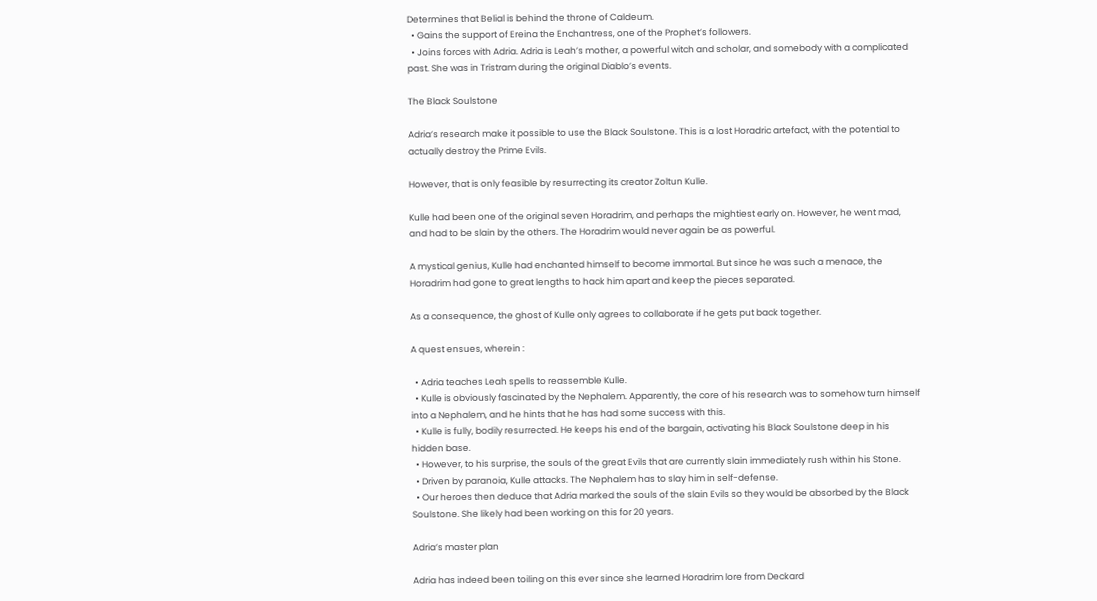Determines that Belial is behind the throne of Caldeum.
  • Gains the support of Ereina the Enchantress, one of the Prophet’s followers.
  • Joins forces with Adria. Adria is Leah’s mother, a powerful witch and scholar, and somebody with a complicated past. She was in Tristram during the original Diablo’s events.

The Black Soulstone

Adria’s research make it possible to use the Black Soulstone. This is a lost Horadric artefact, with the potential to actually destroy the Prime Evils.

However, that is only feasible by resurrecting its creator Zoltun Kulle.

Kulle had been one of the original seven Horadrim, and perhaps the mightiest early on. However, he went mad, and had to be slain by the others. The Horadrim would never again be as powerful.

A mystical genius, Kulle had enchanted himself to become immortal. But since he was such a menace, the Horadrim had gone to great lengths to hack him apart and keep the pieces separated.

As a consequence, the ghost of Kulle only agrees to collaborate if he gets put back together.

A quest ensues, wherein :

  • Adria teaches Leah spells to reassemble Kulle.
  • Kulle is obviously fascinated by the Nephalem. Apparently, the core of his research was to somehow turn himself into a Nephalem, and he hints that he has had some success with this.
  • Kulle is fully, bodily resurrected. He keeps his end of the bargain, activating his Black Soulstone deep in his hidden base.
  • However, to his surprise, the souls of the great Evils that are currently slain immediately rush within his Stone.
  • Driven by paranoia, Kulle attacks. The Nephalem has to slay him in self-defense.
  • Our heroes then deduce that Adria marked the souls of the slain Evils so they would be absorbed by the Black Soulstone. She likely had been working on this for 20 years.

Adria’s master plan

Adria has indeed been toiling on this ever since she learned Horadrim lore from Deckard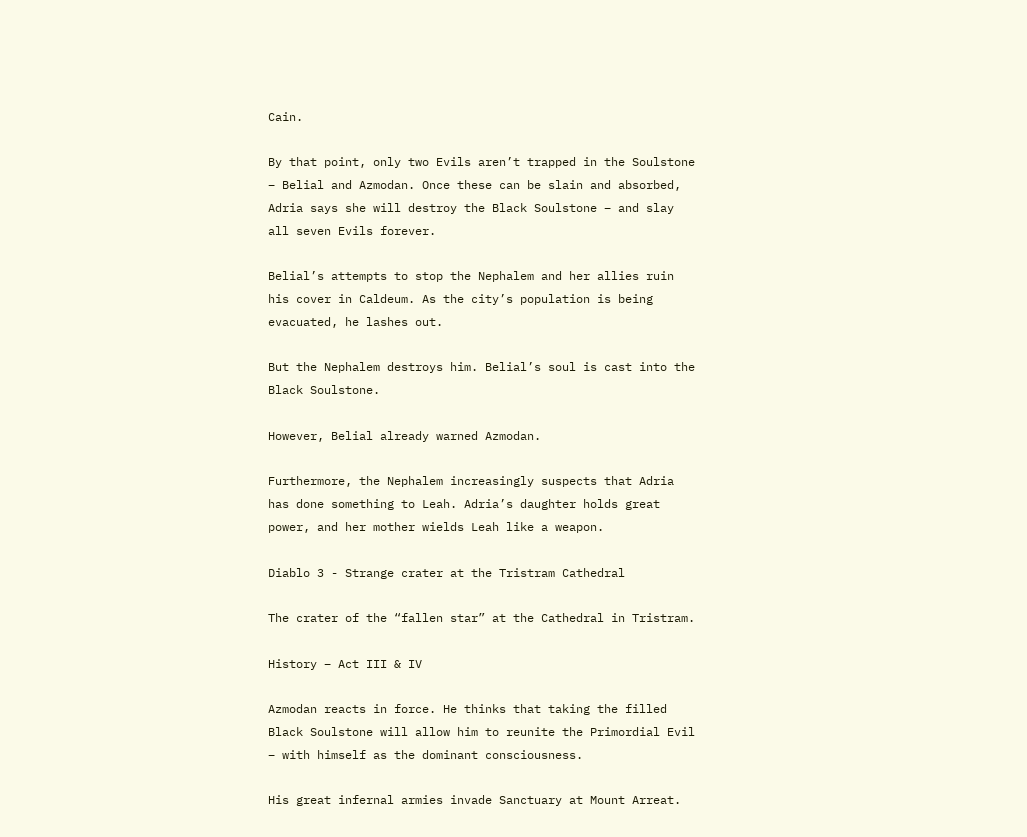Cain.

By that point, only two Evils aren’t trapped in the Soulstone – Belial and Azmodan. Once these can be slain and absorbed, Adria says she will destroy the Black Soulstone – and slay all seven Evils forever.

Belial’s attempts to stop the Nephalem and her allies ruin his cover in Caldeum. As the city’s population is being evacuated, he lashes out.

But the Nephalem destroys him. Belial’s soul is cast into the Black Soulstone.

However, Belial already warned Azmodan.

Furthermore, the Nephalem increasingly suspects that Adria has done something to Leah. Adria’s daughter holds great power, and her mother wields Leah like a weapon.

Diablo 3 - Strange crater at the Tristram Cathedral

The crater of the “fallen star” at the Cathedral in Tristram.

History – Act III & IV

Azmodan reacts in force. He thinks that taking the filled Black Soulstone will allow him to reunite the Primordial Evil – with himself as the dominant consciousness.

His great infernal armies invade Sanctuary at Mount Arreat.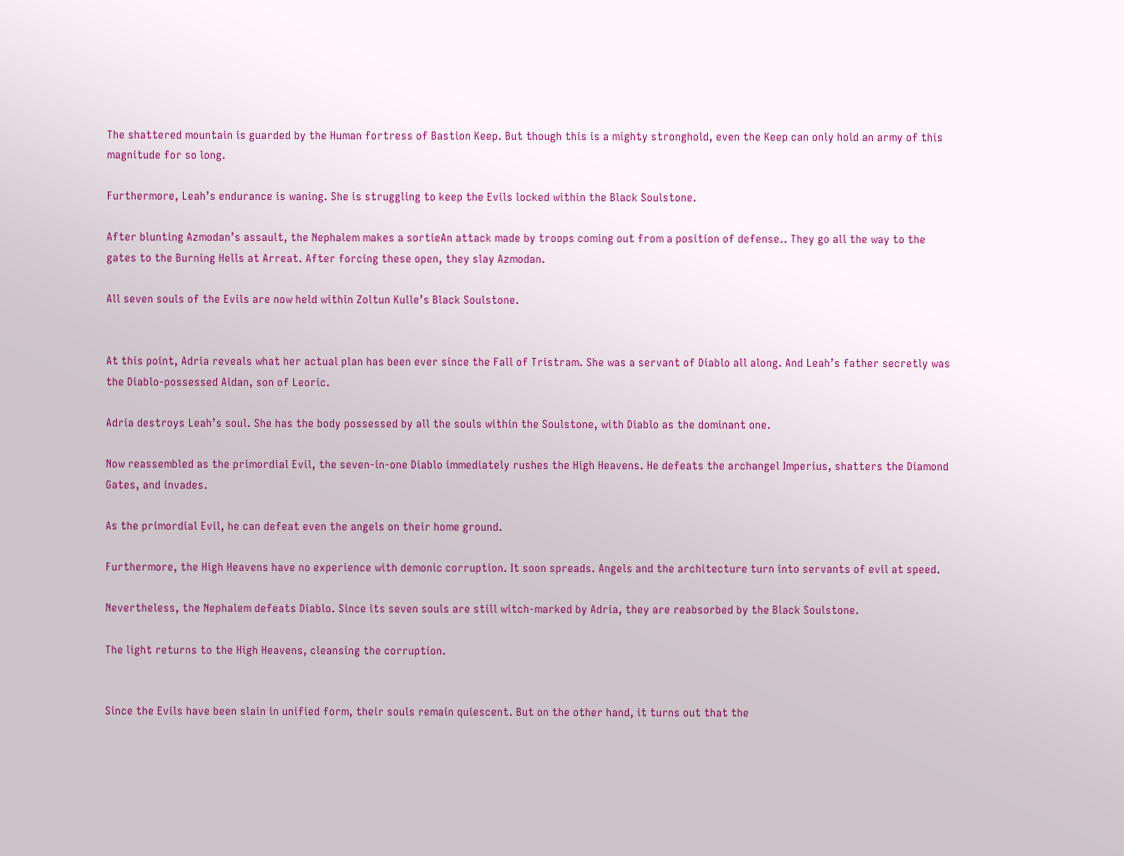The shattered mountain is guarded by the Human fortress of Bastion Keep. But though this is a mighty stronghold, even the Keep can only hold an army of this magnitude for so long.

Furthermore, Leah’s endurance is waning. She is struggling to keep the Evils locked within the Black Soulstone.

After blunting Azmodan’s assault, the Nephalem makes a sortieAn attack made by troops coming out from a position of defense.. They go all the way to the gates to the Burning Hells at Arreat. After forcing these open, they slay Azmodan.

All seven souls of the Evils are now held within Zoltun Kulle’s Black Soulstone.


At this point, Adria reveals what her actual plan has been ever since the Fall of Tristram. She was a servant of Diablo all along. And Leah’s father secretly was the Diablo-possessed Aidan, son of Leoric.

Adria destroys Leah’s soul. She has the body possessed by all the souls within the Soulstone, with Diablo as the dominant one.

Now reassembled as the primordial Evil, the seven-in-one Diablo immediately rushes the High Heavens. He defeats the archangel Imperius, shatters the Diamond Gates, and invades.

As the primordial Evil, he can defeat even the angels on their home ground.

Furthermore, the High Heavens have no experience with demonic corruption. It soon spreads. Angels and the architecture turn into servants of evil at speed.

Nevertheless, the Nephalem defeats Diablo. Since its seven souls are still witch-marked by Adria, they are reabsorbed by the Black Soulstone.

The light returns to the High Heavens, cleansing the corruption.


Since the Evils have been slain in unified form, their souls remain quiescent. But on the other hand, it turns out that the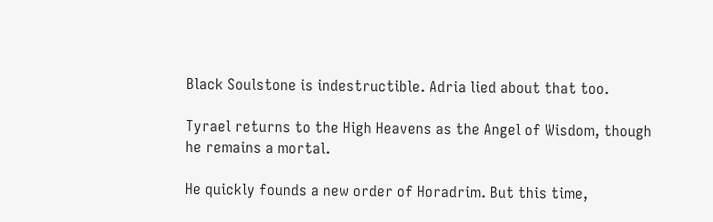Black Soulstone is indestructible. Adria lied about that too.

Tyrael returns to the High Heavens as the Angel of Wisdom, though he remains a mortal.

He quickly founds a new order of Horadrim. But this time,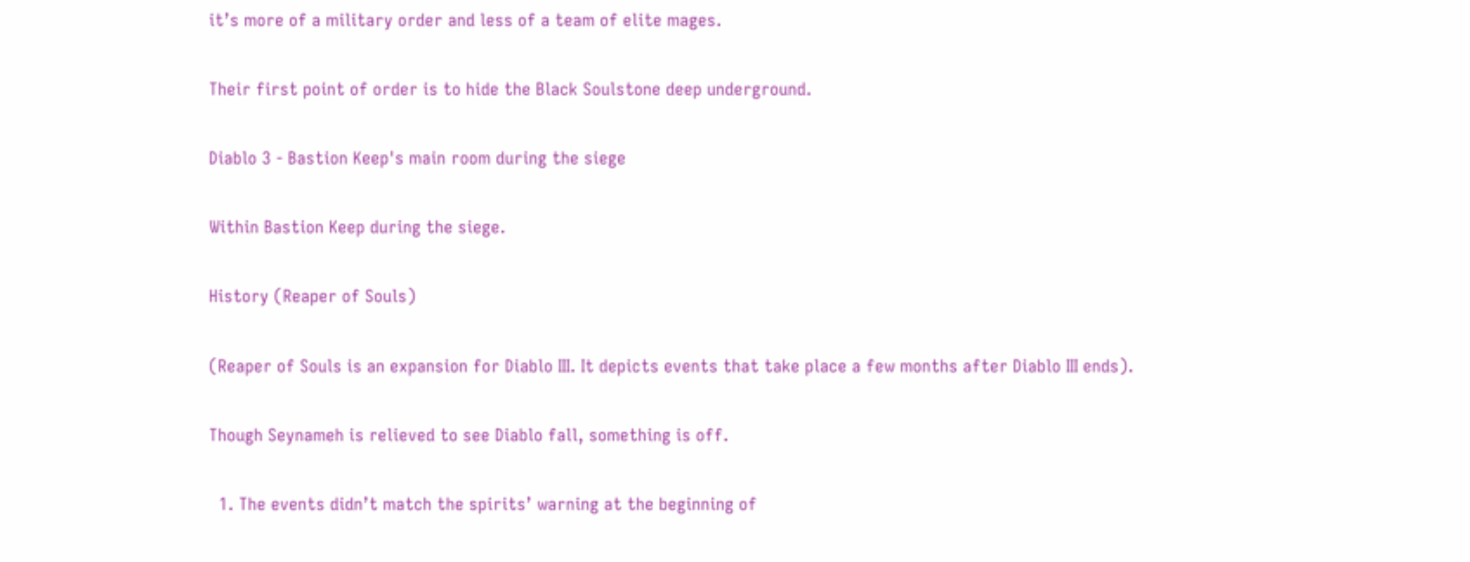it’s more of a military order and less of a team of elite mages.

Their first point of order is to hide the Black Soulstone deep underground.

Diablo 3 - Bastion Keep's main room during the siege

Within Bastion Keep during the siege.

History (Reaper of Souls)

(Reaper of Souls is an expansion for Diablo III. It depicts events that take place a few months after Diablo III ends).

Though Seynameh is relieved to see Diablo fall, something is off.

  1. The events didn’t match the spirits’ warning at the beginning of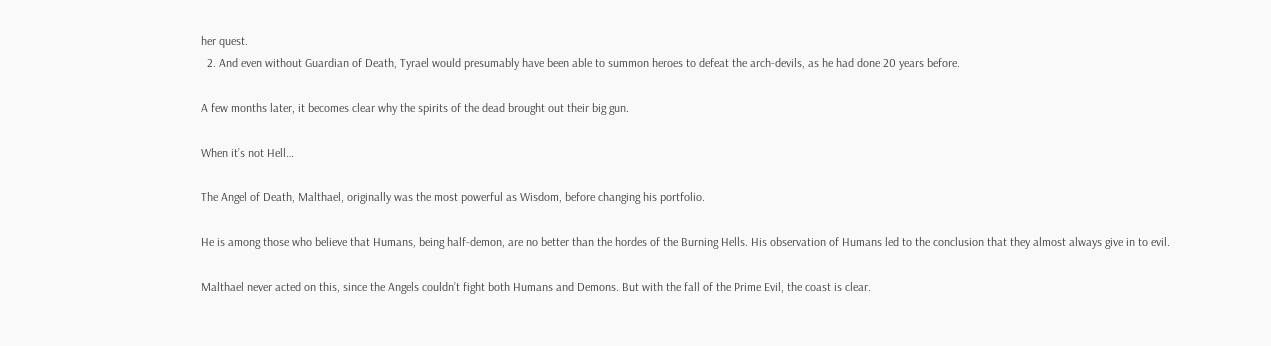her quest.
  2. And even without Guardian of Death, Tyrael would presumably have been able to summon heroes to defeat the arch-devils, as he had done 20 years before.

A few months later, it becomes clear why the spirits of the dead brought out their big gun.

When it’s not Hell…

The Angel of Death, Malthael, originally was the most powerful as Wisdom, before changing his portfolio.

He is among those who believe that Humans, being half-demon, are no better than the hordes of the Burning Hells. His observation of Humans led to the conclusion that they almost always give in to evil.

Malthael never acted on this, since the Angels couldn’t fight both Humans and Demons. But with the fall of the Prime Evil, the coast is clear.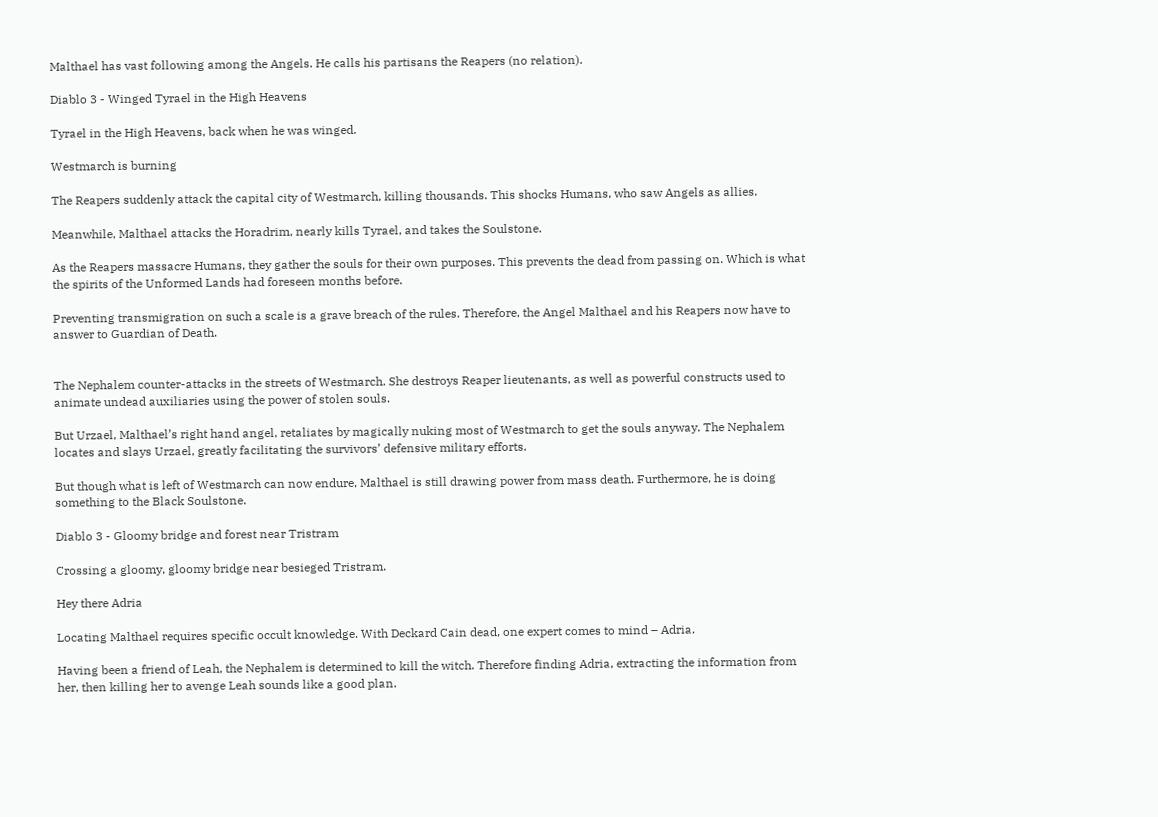Malthael has vast following among the Angels. He calls his partisans the Reapers (no relation).

Diablo 3 - Winged Tyrael in the High Heavens

Tyrael in the High Heavens, back when he was winged.

Westmarch is burning

The Reapers suddenly attack the capital city of Westmarch, killing thousands. This shocks Humans, who saw Angels as allies.

Meanwhile, Malthael attacks the Horadrim, nearly kills Tyrael, and takes the Soulstone.

As the Reapers massacre Humans, they gather the souls for their own purposes. This prevents the dead from passing on. Which is what the spirits of the Unformed Lands had foreseen months before.

Preventing transmigration on such a scale is a grave breach of the rules. Therefore, the Angel Malthael and his Reapers now have to answer to Guardian of Death.


The Nephalem counter-attacks in the streets of Westmarch. She destroys Reaper lieutenants, as well as powerful constructs used to animate undead auxiliaries using the power of stolen souls.

But Urzael, Malthael’s right hand angel, retaliates by magically nuking most of Westmarch to get the souls anyway. The Nephalem locates and slays Urzael, greatly facilitating the survivors’ defensive military efforts.

But though what is left of Westmarch can now endure, Malthael is still drawing power from mass death. Furthermore, he is doing something to the Black Soulstone.

Diablo 3 - Gloomy bridge and forest near Tristram

Crossing a gloomy, gloomy bridge near besieged Tristram.

Hey there Adria

Locating Malthael requires specific occult knowledge. With Deckard Cain dead, one expert comes to mind – Adria.

Having been a friend of Leah, the Nephalem is determined to kill the witch. Therefore finding Adria, extracting the information from her, then killing her to avenge Leah sounds like a good plan.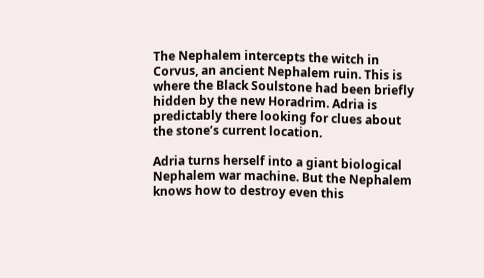The Nephalem intercepts the witch in Corvus, an ancient Nephalem ruin. This is where the Black Soulstone had been briefly hidden by the new Horadrim. Adria is predictably there looking for clues about the stone’s current location.

Adria turns herself into a giant biological Nephalem war machine. But the Nephalem knows how to destroy even this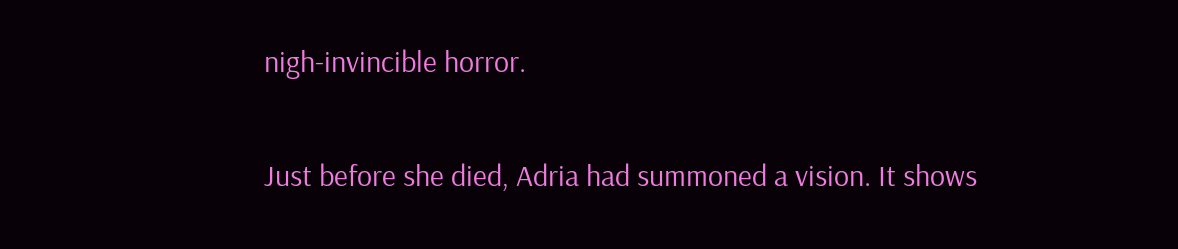nigh-invincible horror.

Just before she died, Adria had summoned a vision. It shows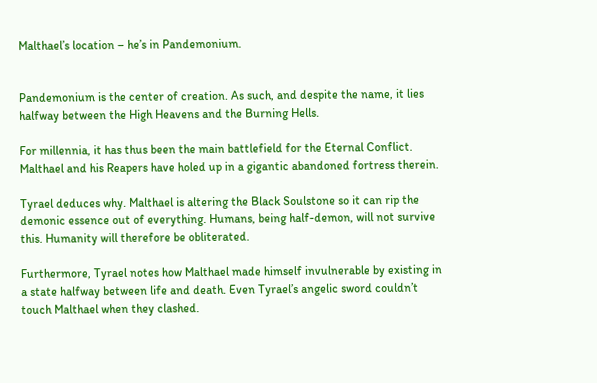Malthael’s location – he’s in Pandemonium.


Pandemonium is the center of creation. As such, and despite the name, it lies halfway between the High Heavens and the Burning Hells.

For millennia, it has thus been the main battlefield for the Eternal Conflict. Malthael and his Reapers have holed up in a gigantic abandoned fortress therein.

Tyrael deduces why. Malthael is altering the Black Soulstone so it can rip the demonic essence out of everything. Humans, being half-demon, will not survive this. Humanity will therefore be obliterated.

Furthermore, Tyrael notes how Malthael made himself invulnerable by existing in a state halfway between life and death. Even Tyrael’s angelic sword couldn’t touch Malthael when they clashed.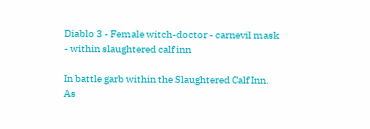Diablo 3 - Female witch-doctor - carnevil mask - within slaughtered calf inn

In battle garb within the Slaughtered Calf Inn. As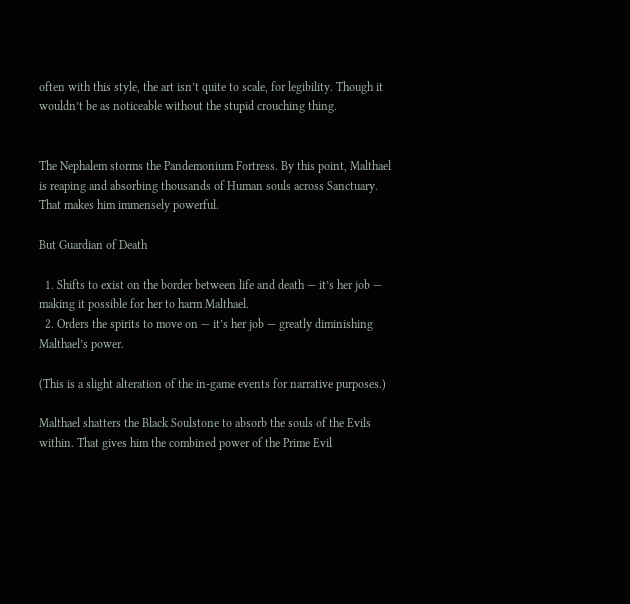often with this style, the art isn’t quite to scale, for legibility. Though it wouldn’t be as noticeable without the stupid crouching thing.


The Nephalem storms the Pandemonium Fortress. By this point, Malthael is reaping and absorbing thousands of Human souls across Sanctuary. That makes him immensely powerful.

But Guardian of Death

  1. Shifts to exist on the border between life and death — it’s her job — making it possible for her to harm Malthael.
  2. Orders the spirits to move on — it’s her job — greatly diminishing Malthael’s power.

(This is a slight alteration of the in-game events for narrative purposes.)

Malthael shatters the Black Soulstone to absorb the souls of the Evils within. That gives him the combined power of the Prime Evil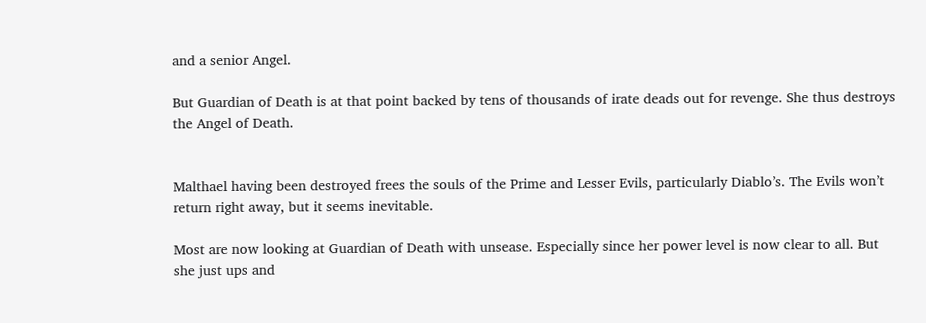and a senior Angel.

But Guardian of Death is at that point backed by tens of thousands of irate deads out for revenge. She thus destroys the Angel of Death.


Malthael having been destroyed frees the souls of the Prime and Lesser Evils, particularly Diablo’s. The Evils won’t return right away, but it seems inevitable.

Most are now looking at Guardian of Death with unsease. Especially since her power level is now clear to all. But she just ups and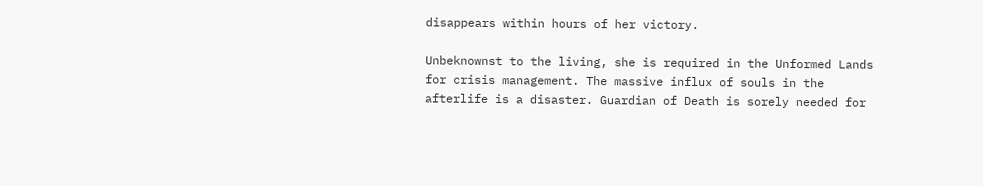disappears within hours of her victory.

Unbeknownst to the living, she is required in the Unformed Lands for crisis management. The massive influx of souls in the afterlife is a disaster. Guardian of Death is sorely needed for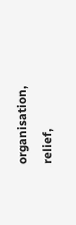organisation, relief,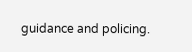guidance and policing.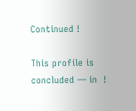Continued !

This profile is concluded — in  !